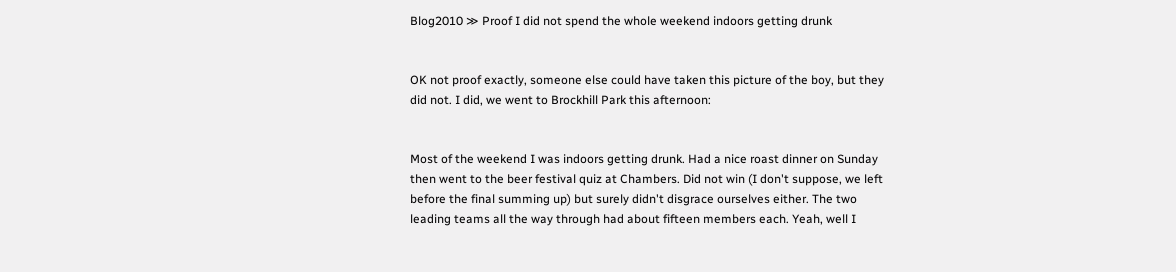Blog2010 ≫ Proof I did not spend the whole weekend indoors getting drunk


OK not proof exactly, someone else could have taken this picture of the boy, but they did not. I did, we went to Brockhill Park this afternoon:


Most of the weekend I was indoors getting drunk. Had a nice roast dinner on Sunday then went to the beer festival quiz at Chambers. Did not win (I don't suppose, we left before the final summing up) but surely didn't disgrace ourselves either. The two leading teams all the way through had about fifteen members each. Yeah, well I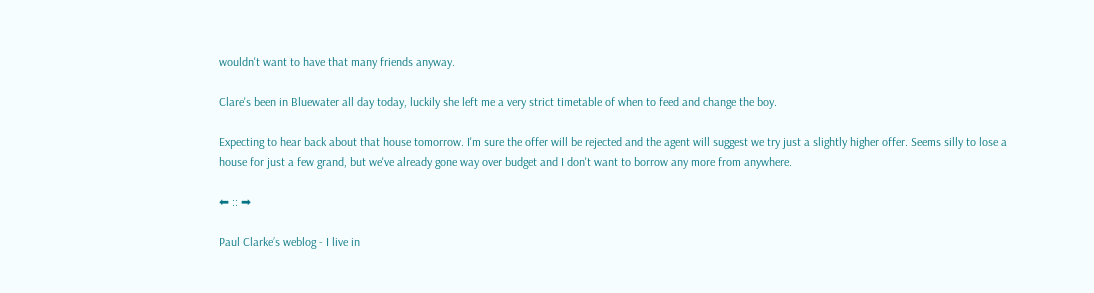wouldn't want to have that many friends anyway.

Clare's been in Bluewater all day today, luckily she left me a very strict timetable of when to feed and change the boy.

Expecting to hear back about that house tomorrow. I'm sure the offer will be rejected and the agent will suggest we try just a slightly higher offer. Seems silly to lose a house for just a few grand, but we've already gone way over budget and I don't want to borrow any more from anywhere.

⬅ :: ➡

Paul Clarkeʼs weblog - I live in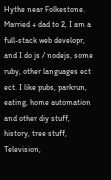Hythe near Folkestone. Married + dad to 2, I am a full-stack web developr, and I do js / nodejs, some ruby, other languages ect ect. I like pubs, parkrun, eating, home automation and other diy stuff, history, tree stuff, Television,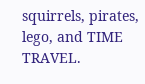squirrels, pirates, lego, and TIME TRAVEL.